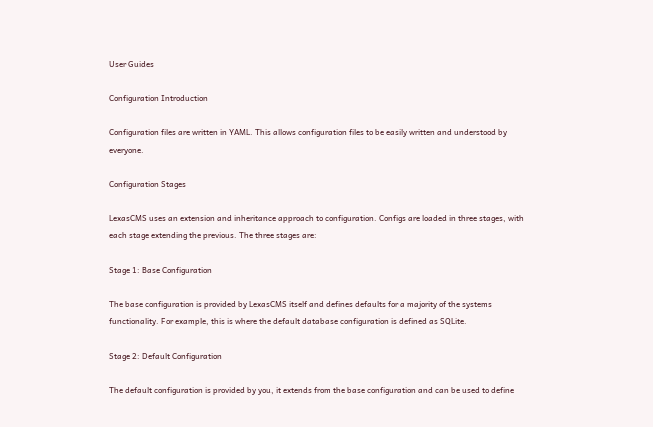User Guides

Configuration Introduction

Configuration files are written in YAML. This allows configuration files to be easily written and understood by everyone.

Configuration Stages

LexasCMS uses an extension and inheritance approach to configuration. Configs are loaded in three stages, with each stage extending the previous. The three stages are:

Stage 1: Base Configuration

The base configuration is provided by LexasCMS itself and defines defaults for a majority of the systems functionality. For example, this is where the default database configuration is defined as SQLite.

Stage 2: Default Configuration

The default configuration is provided by you, it extends from the base configuration and can be used to define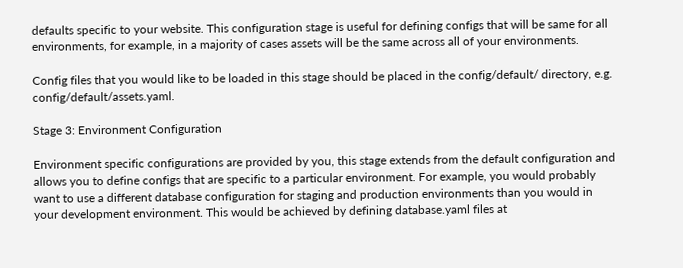defaults specific to your website. This configuration stage is useful for defining configs that will be same for all environments, for example, in a majority of cases assets will be the same across all of your environments.

Config files that you would like to be loaded in this stage should be placed in the config/default/ directory, e.g. config/default/assets.yaml.

Stage 3: Environment Configuration

Environment specific configurations are provided by you, this stage extends from the default configuration and allows you to define configs that are specific to a particular environment. For example, you would probably want to use a different database configuration for staging and production environments than you would in your development environment. This would be achieved by defining database.yaml files at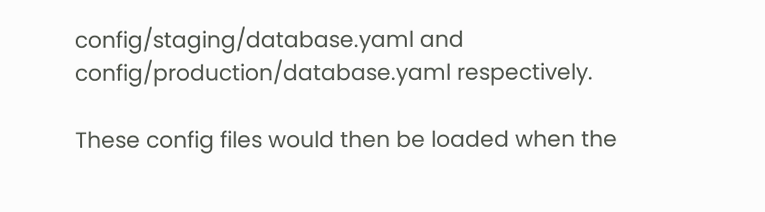config/staging/database.yaml and config/production/database.yaml respectively.

These config files would then be loaded when the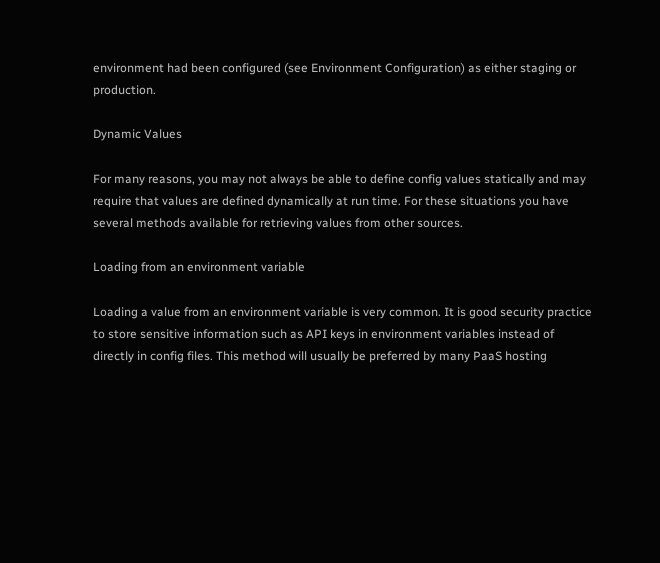environment had been configured (see Environment Configuration) as either staging or production.

Dynamic Values

For many reasons, you may not always be able to define config values statically and may require that values are defined dynamically at run time. For these situations you have several methods available for retrieving values from other sources.

Loading from an environment variable

Loading a value from an environment variable is very common. It is good security practice to store sensitive information such as API keys in environment variables instead of directly in config files. This method will usually be preferred by many PaaS hosting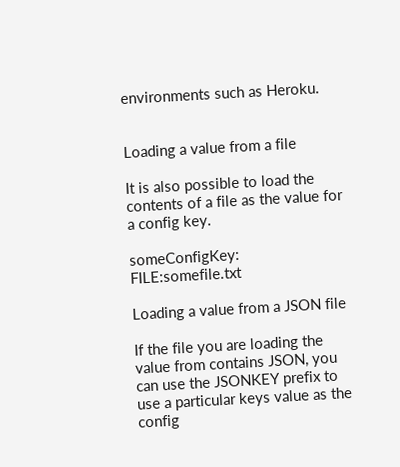environments such as Heroku.


Loading a value from a file

It is also possible to load the contents of a file as the value for a config key.

someConfigKey: FILE:somefile.txt

Loading a value from a JSON file

If the file you are loading the value from contains JSON, you can use the JSONKEY prefix to use a particular keys value as the config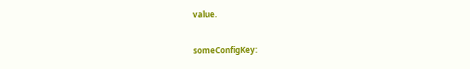value.

someConfigKey: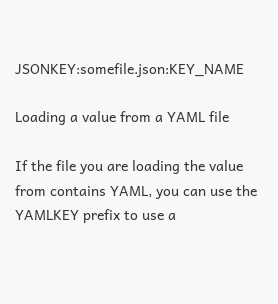JSONKEY:somefile.json:KEY_NAME

Loading a value from a YAML file

If the file you are loading the value from contains YAML, you can use the YAMLKEY prefix to use a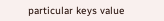particular keys value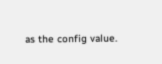as the config value.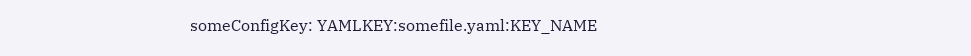someConfigKey: YAMLKEY:somefile.yaml:KEY_NAME